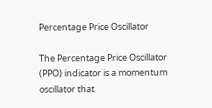Percentage Price Oscillator

The Percentage Price Oscillator (PPO) indicator is a momentum oscillator that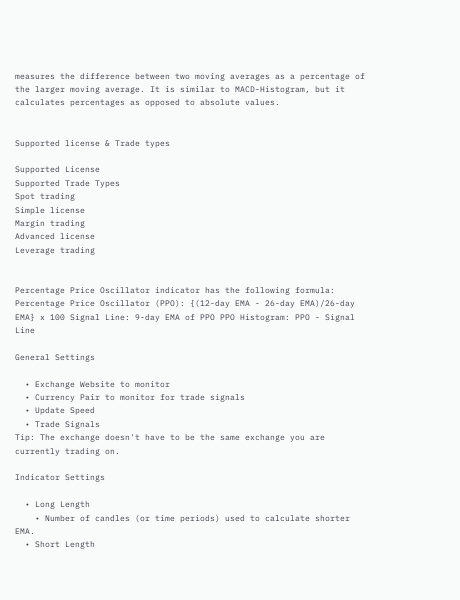measures the difference between two moving averages as a percentage of the larger moving average. It is similar to MACD-Histogram, but it calculates percentages as opposed to absolute values.


Supported license & Trade types

Supported License
Supported Trade Types
Spot trading
Simple license
Margin trading
Advanced license
Leverage trading


Percentage Price Oscillator indicator has the following formula:
Percentage Price Oscillator (PPO): {(12-day EMA - 26-day EMA)/26-day EMA} x 100 Signal Line: 9-day EMA of PPO PPO Histogram: PPO - Signal Line

General Settings

  • Exchange Website to monitor
  • Currency Pair to monitor for trade signals
  • Update Speed
  • Trade Signals
Tip: The exchange doesn't have to be the same exchange you are currently trading on.

Indicator Settings

  • Long Length
    • Number of candles (or time periods) used to calculate shorter EMA.
  • Short Length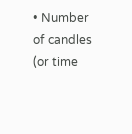• Number of candles (or time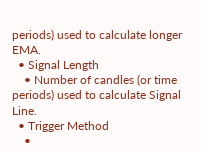periods) used to calculate longer EMA.
  • Signal Length
    • Number of candles (or time periods) used to calculate Signal Line.
  • Trigger Method
    •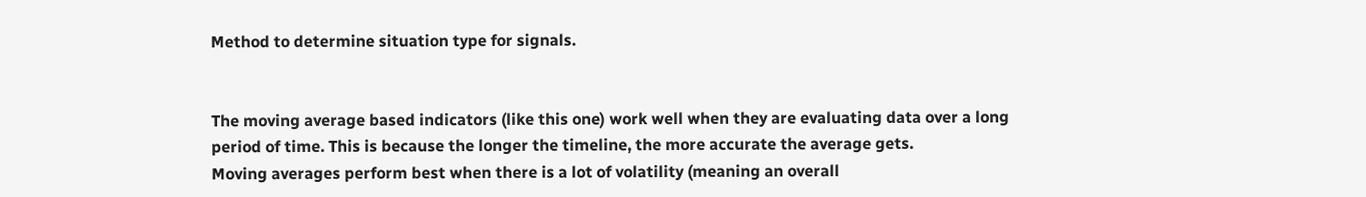Method to determine situation type for signals.


The moving average based indicators (like this one) work well when they are evaluating data over a long period of time. This is because the longer the timeline, the more accurate the average gets.
Moving averages perform best when there is a lot of volatility (meaning an overall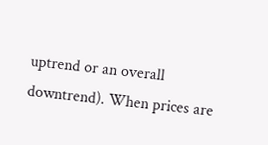uptrend or an overall downtrend). When prices are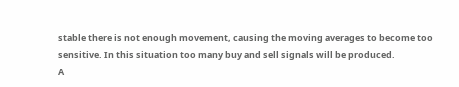stable there is not enough movement, causing the moving averages to become too sensitive. In this situation too many buy and sell signals will be produced.
A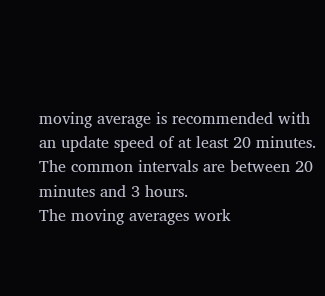moving average is recommended with an update speed of at least 20 minutes. The common intervals are between 20 minutes and 3 hours.
The moving averages work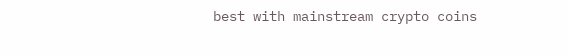best with mainstream crypto coins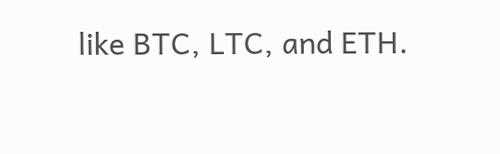like BTC, LTC, and ETH.